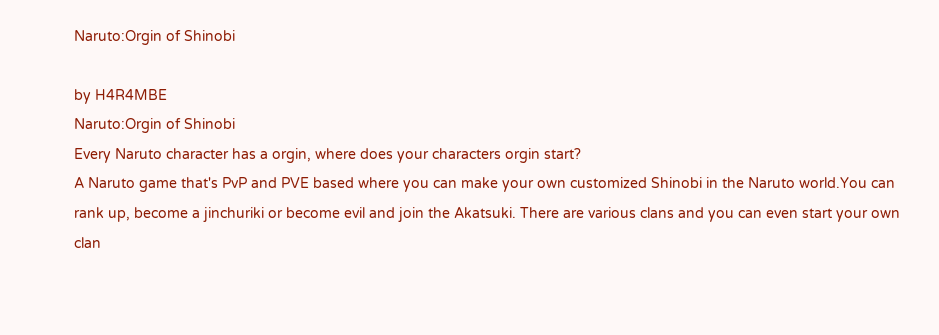Naruto:Orgin of Shinobi

by H4R4MBE
Naruto:Orgin of Shinobi
Every Naruto character has a orgin, where does your characters orgin start?
A Naruto game that's PvP and PVE based where you can make your own customized Shinobi in the Naruto world.You can rank up, become a jinchuriki or become evil and join the Akatsuki. There are various clans and you can even start your own clan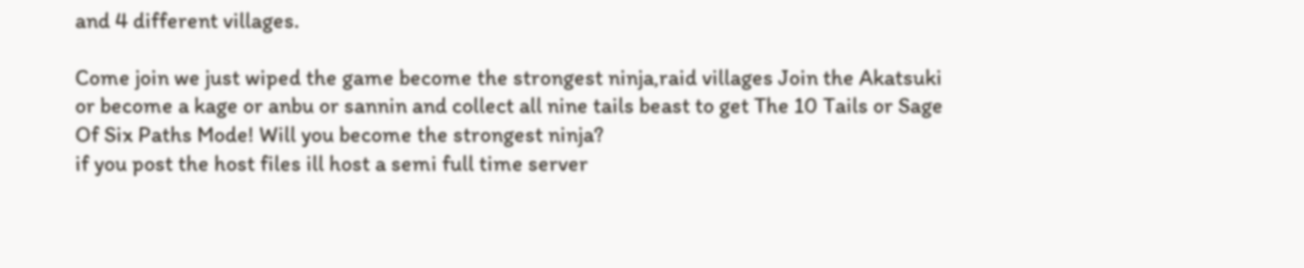and 4 different villages.

Come join we just wiped the game become the strongest ninja,raid villages Join the Akatsuki or become a kage or anbu or sannin and collect all nine tails beast to get The 10 Tails or Sage Of Six Paths Mode! Will you become the strongest ninja?
if you post the host files ill host a semi full time server